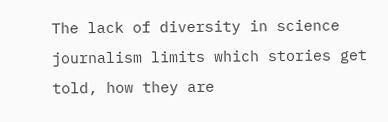The lack of diversity in science journalism limits which stories get told, how they are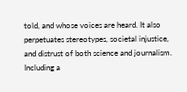told, and whose voices are heard. It also perpetuates stereotypes, societal injustice, and distrust of both science and journalism. Including a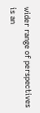wider range of perspectives is an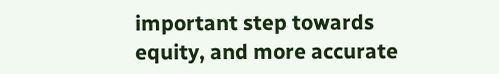important step towards equity, and more accurate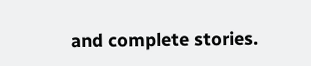and complete stories.